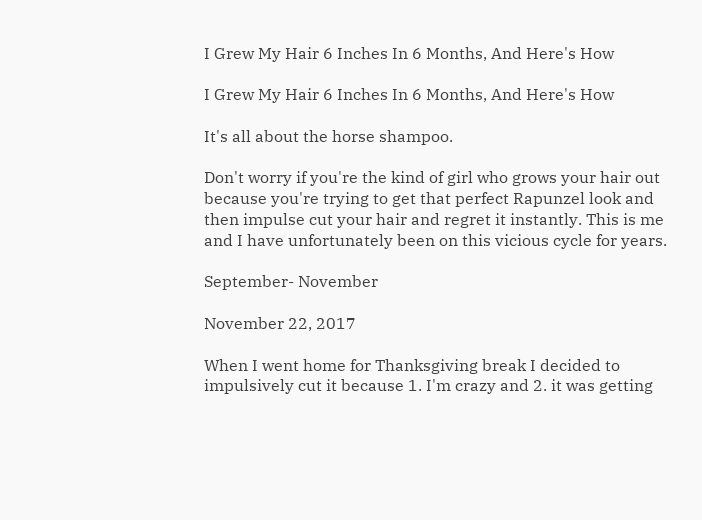I Grew My Hair 6 Inches In 6 Months, And Here's How

I Grew My Hair 6 Inches In 6 Months, And Here's How

It's all about the horse shampoo.

Don't worry if you're the kind of girl who grows your hair out because you're trying to get that perfect Rapunzel look and then impulse cut your hair and regret it instantly. This is me and I have unfortunately been on this vicious cycle for years.

September- November

November 22, 2017

When I went home for Thanksgiving break I decided to impulsively cut it because 1. I'm crazy and 2. it was getting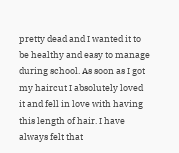pretty dead and I wanted it to be healthy and easy to manage during school. As soon as I got my haircut I absolutely loved it and fell in love with having this length of hair. I have always felt that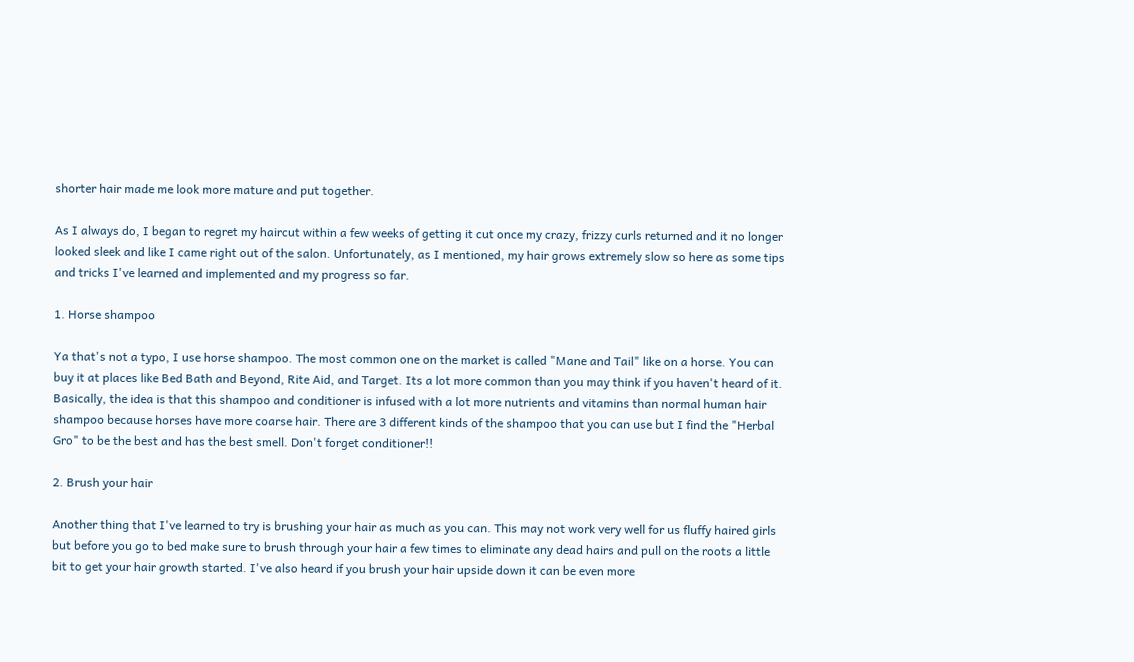shorter hair made me look more mature and put together.

As I always do, I began to regret my haircut within a few weeks of getting it cut once my crazy, frizzy curls returned and it no longer looked sleek and like I came right out of the salon. Unfortunately, as I mentioned, my hair grows extremely slow so here as some tips and tricks I've learned and implemented and my progress so far.

1. Horse shampoo

Ya that's not a typo, I use horse shampoo. The most common one on the market is called "Mane and Tail" like on a horse. You can buy it at places like Bed Bath and Beyond, Rite Aid, and Target. Its a lot more common than you may think if you haven't heard of it. Basically, the idea is that this shampoo and conditioner is infused with a lot more nutrients and vitamins than normal human hair shampoo because horses have more coarse hair. There are 3 different kinds of the shampoo that you can use but I find the "Herbal Gro" to be the best and has the best smell. Don't forget conditioner!!

2. Brush your hair

Another thing that I've learned to try is brushing your hair as much as you can. This may not work very well for us fluffy haired girls but before you go to bed make sure to brush through your hair a few times to eliminate any dead hairs and pull on the roots a little bit to get your hair growth started. I've also heard if you brush your hair upside down it can be even more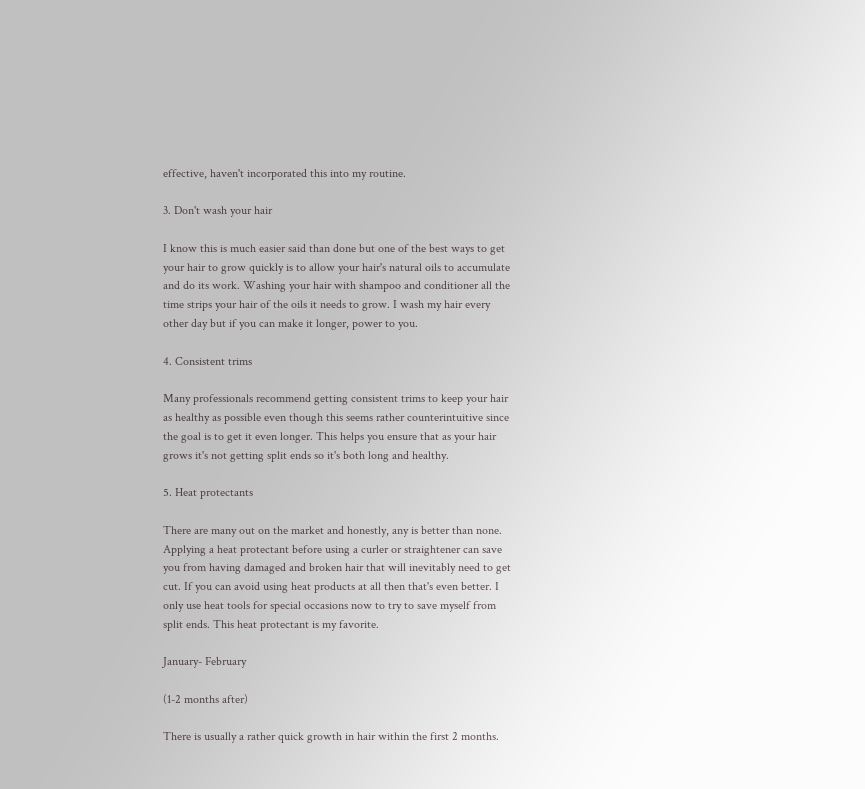effective, haven't incorporated this into my routine.

3. Don't wash your hair

I know this is much easier said than done but one of the best ways to get your hair to grow quickly is to allow your hair's natural oils to accumulate and do its work. Washing your hair with shampoo and conditioner all the time strips your hair of the oils it needs to grow. I wash my hair every other day but if you can make it longer, power to you.

4. Consistent trims

Many professionals recommend getting consistent trims to keep your hair as healthy as possible even though this seems rather counterintuitive since the goal is to get it even longer. This helps you ensure that as your hair grows it's not getting split ends so it's both long and healthy.

5. Heat protectants

There are many out on the market and honestly, any is better than none. Applying a heat protectant before using a curler or straightener can save you from having damaged and broken hair that will inevitably need to get cut. If you can avoid using heat products at all then that's even better. I only use heat tools for special occasions now to try to save myself from split ends. This heat protectant is my favorite.

January- February

(1-2 months after)

There is usually a rather quick growth in hair within the first 2 months.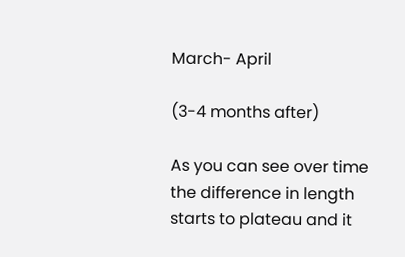March- April

(3-4 months after)

As you can see over time the difference in length starts to plateau and it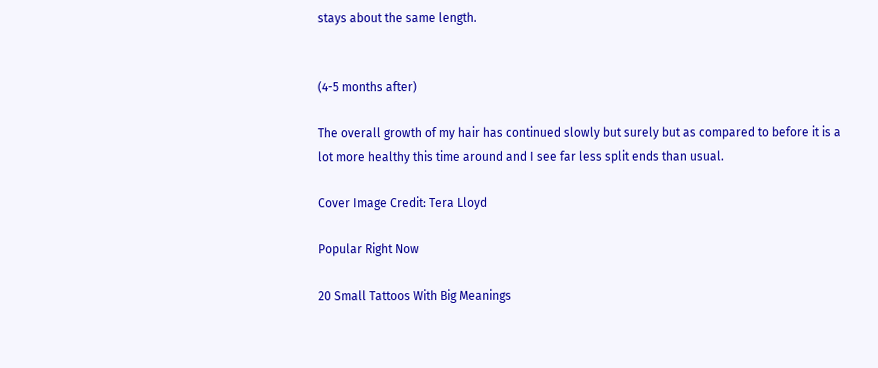stays about the same length.


(4-5 months after)

The overall growth of my hair has continued slowly but surely but as compared to before it is a lot more healthy this time around and I see far less split ends than usual.

Cover Image Credit: Tera Lloyd

Popular Right Now

20 Small Tattoos With Big Meanings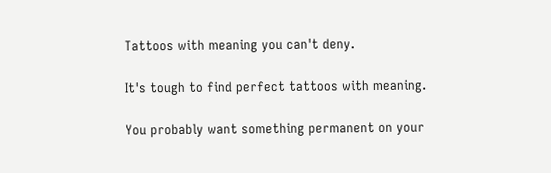Tattoos with meaning you can't deny.

It's tough to find perfect tattoos with meaning.

You probably want something permanent on your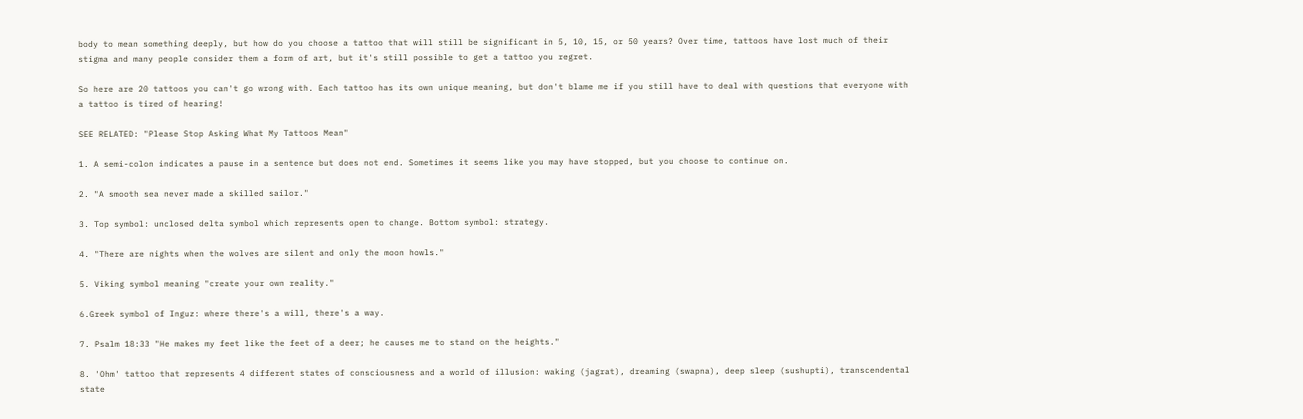body to mean something deeply, but how do you choose a tattoo that will still be significant in 5, 10, 15, or 50 years? Over time, tattoos have lost much of their stigma and many people consider them a form of art, but it's still possible to get a tattoo you regret.

So here are 20 tattoos you can't go wrong with. Each tattoo has its own unique meaning, but don't blame me if you still have to deal with questions that everyone with a tattoo is tired of hearing!

SEE RELATED: "Please Stop Asking What My Tattoos Mean"

1. A semi-colon indicates a pause in a sentence but does not end. Sometimes it seems like you may have stopped, but you choose to continue on.

2. "A smooth sea never made a skilled sailor."

3. Top symbol: unclosed delta symbol which represents open to change. Bottom symbol: strategy.

4. "There are nights when the wolves are silent and only the moon howls."

5. Viking symbol meaning "create your own reality."

6.Greek symbol of Inguz: where there's a will, there's a way.

7. Psalm 18:33 "He makes my feet like the feet of a deer; he causes me to stand on the heights."

8. 'Ohm' tattoo that represents 4 different states of consciousness and a world of illusion: waking (jagrat), dreaming (swapna), deep sleep (sushupti), transcendental state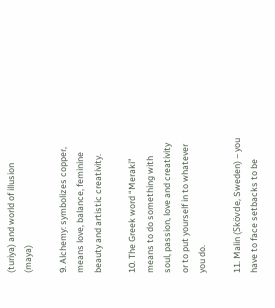(turiya) and world of illusion (maya)

9. Alchemy: symbolizes copper, means love, balance, feminine beauty and artistic creativity.

10. The Greek word “Meraki" means to do something with soul, passion, love and creativity or to put yourself in to whatever you do.

11. Malin (Skövde, Sweden) – you have to face setbacks to be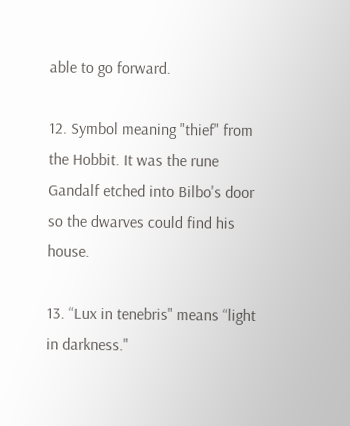able to go forward.

12. Symbol meaning "thief" from the Hobbit. It was the rune Gandalf etched into Bilbo's door so the dwarves could find his house.

13. “Lux in tenebris" means “light in darkness."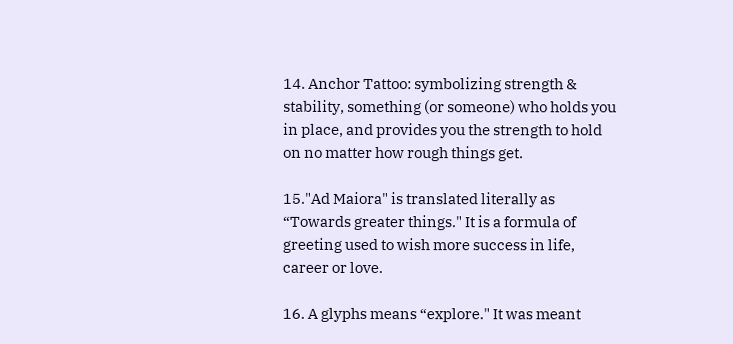14. Anchor Tattoo: symbolizing strength & stability, something (or someone) who holds you in place, and provides you the strength to hold on no matter how rough things get.

15."Ad Maiora" is translated literally as “Towards greater things." It is a formula of greeting used to wish more success in life, career or love.

16. A glyphs means “explore." It was meant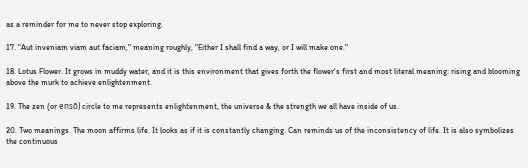as a reminder for me to never stop exploring.

17. "Aut inveniam viam aut faciam," meaning roughly, "Either I shall find a way, or I will make one."

18. Lotus Flower. It grows in muddy water, and it is this environment that gives forth the flower's first and most literal meaning: rising and blooming above the murk to achieve enlightenment.

19. The zen (or ensō) circle to me represents enlightenment, the universe & the strength we all have inside of us.

20. Two meanings. The moon affirms life. It looks as if it is constantly changing. Can reminds us of the inconsistency of life. It is also symbolizes the continuous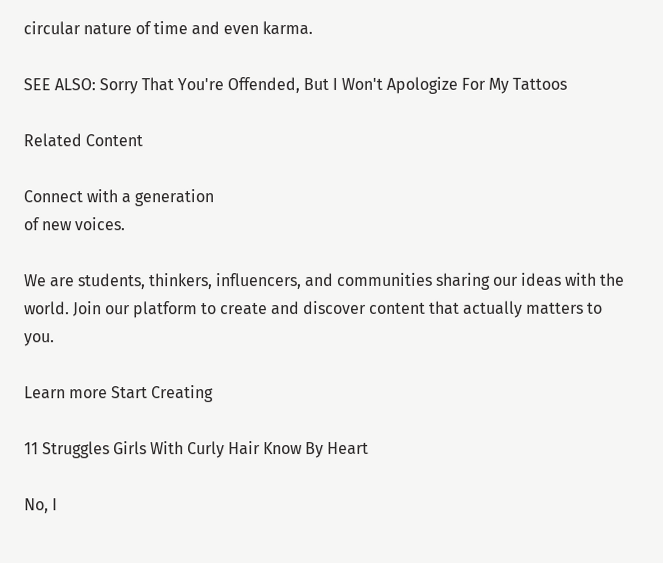circular nature of time and even karma.

SEE ALSO: Sorry That You're Offended, But I Won't Apologize For My Tattoos

Related Content

Connect with a generation
of new voices.

We are students, thinkers, influencers, and communities sharing our ideas with the world. Join our platform to create and discover content that actually matters to you.

Learn more Start Creating

11 Struggles Girls With Curly Hair Know By Heart

No, I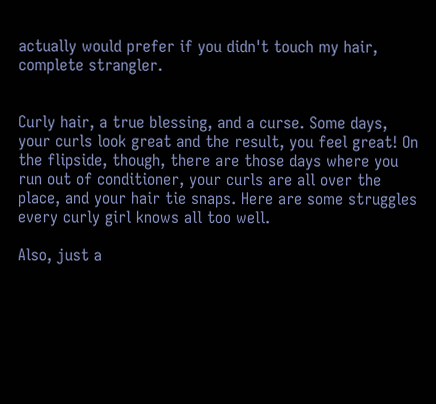actually would prefer if you didn't touch my hair, complete strangler.


Curly hair, a true blessing, and a curse. Some days, your curls look great and the result, you feel great! On the flipside, though, there are those days where you run out of conditioner, your curls are all over the place, and your hair tie snaps. Here are some struggles every curly girl knows all too well.

Also, just a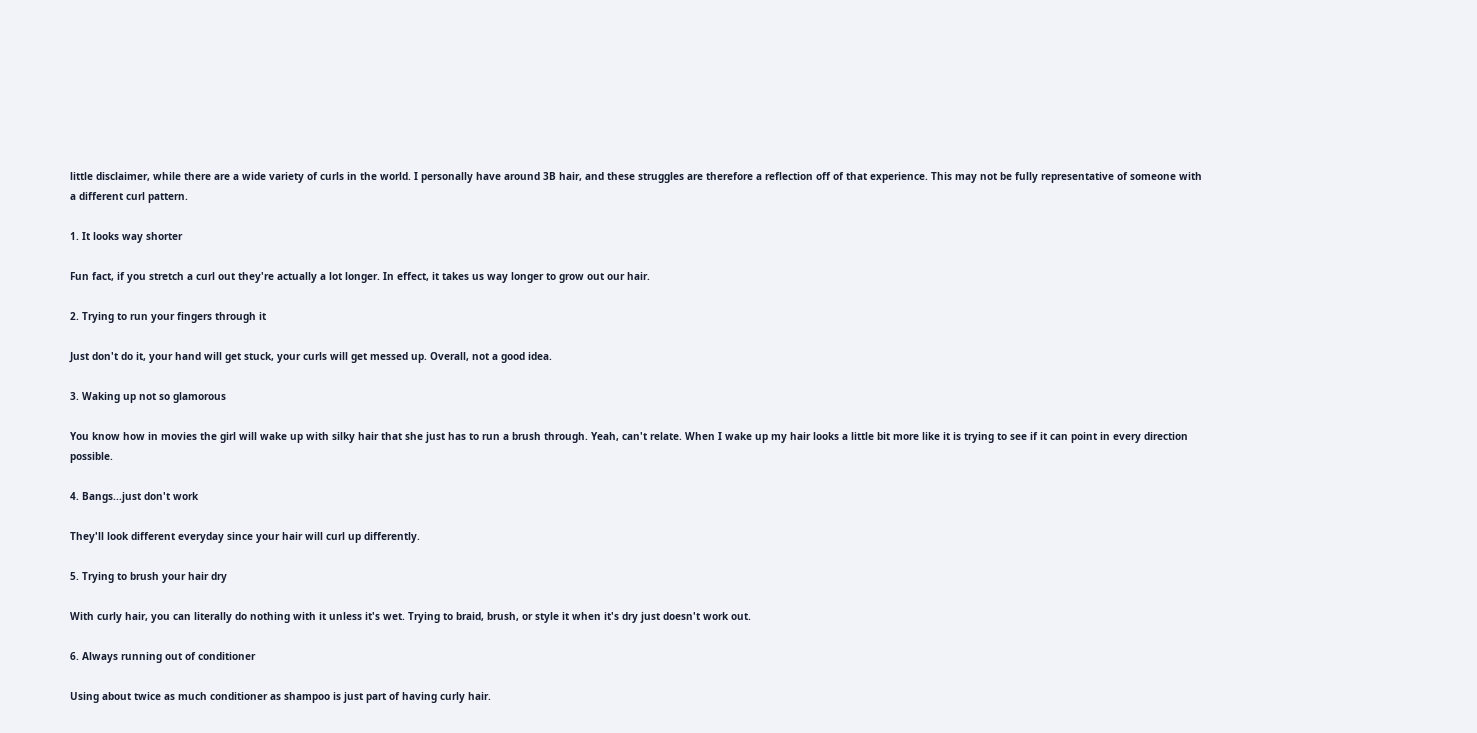little disclaimer, while there are a wide variety of curls in the world. I personally have around 3B hair, and these struggles are therefore a reflection off of that experience. This may not be fully representative of someone with a different curl pattern.

1. It looks way shorter

Fun fact, if you stretch a curl out they're actually a lot longer. In effect, it takes us way longer to grow out our hair.

2. Trying to run your fingers through it

Just don't do it, your hand will get stuck, your curls will get messed up. Overall, not a good idea.

3. Waking up not so glamorous

You know how in movies the girl will wake up with silky hair that she just has to run a brush through. Yeah, can't relate. When I wake up my hair looks a little bit more like it is trying to see if it can point in every direction possible.

4. Bangs...just don't work

They'll look different everyday since your hair will curl up differently.

5. Trying to brush your hair dry

With curly hair, you can literally do nothing with it unless it's wet. Trying to braid, brush, or style it when it's dry just doesn't work out.

6. Always running out of conditioner

Using about twice as much conditioner as shampoo is just part of having curly hair.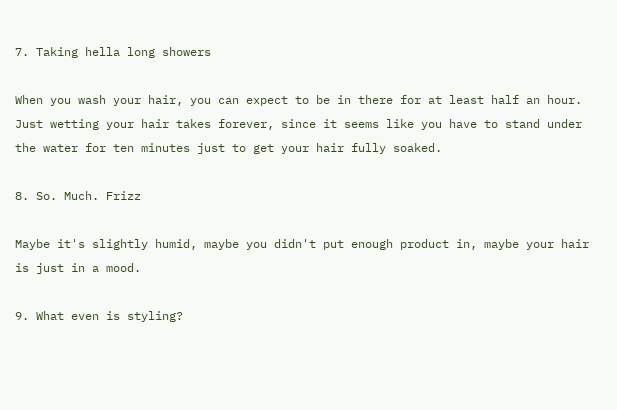7. Taking hella long showers

When you wash your hair, you can expect to be in there for at least half an hour. Just wetting your hair takes forever, since it seems like you have to stand under the water for ten minutes just to get your hair fully soaked.

8. So. Much. Frizz

Maybe it's slightly humid, maybe you didn't put enough product in, maybe your hair is just in a mood.

9. What even is styling?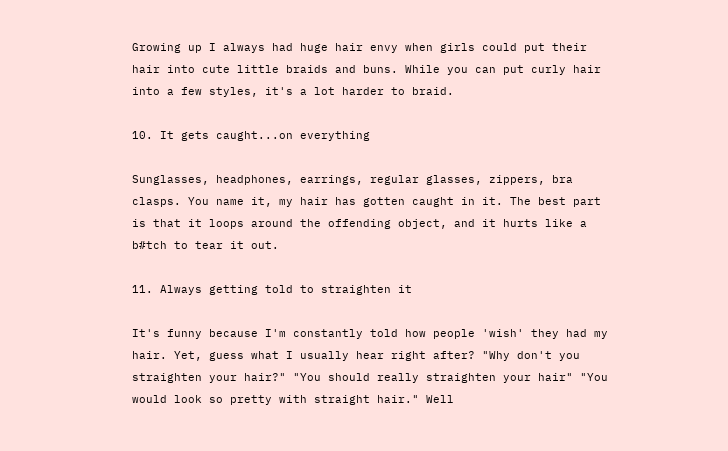Growing up I always had huge hair envy when girls could put their hair into cute little braids and buns. While you can put curly hair into a few styles, it's a lot harder to braid.

10. It gets caught...on everything

Sunglasses, headphones, earrings, regular glasses, zippers, bra clasps. You name it, my hair has gotten caught in it. The best part is that it loops around the offending object, and it hurts like a b#tch to tear it out.

11. Always getting told to straighten it

It's funny because I'm constantly told how people 'wish' they had my hair. Yet, guess what I usually hear right after? "Why don't you straighten your hair?" "You should really straighten your hair" "You would look so pretty with straight hair." Well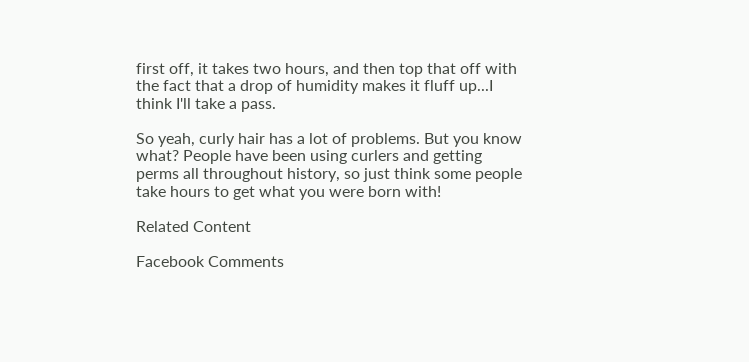first off, it takes two hours, and then top that off with the fact that a drop of humidity makes it fluff up...I think I'll take a pass.

So yeah, curly hair has a lot of problems. But you know what? People have been using curlers and getting perms all throughout history, so just think some people take hours to get what you were born with!

Related Content

Facebook Comments